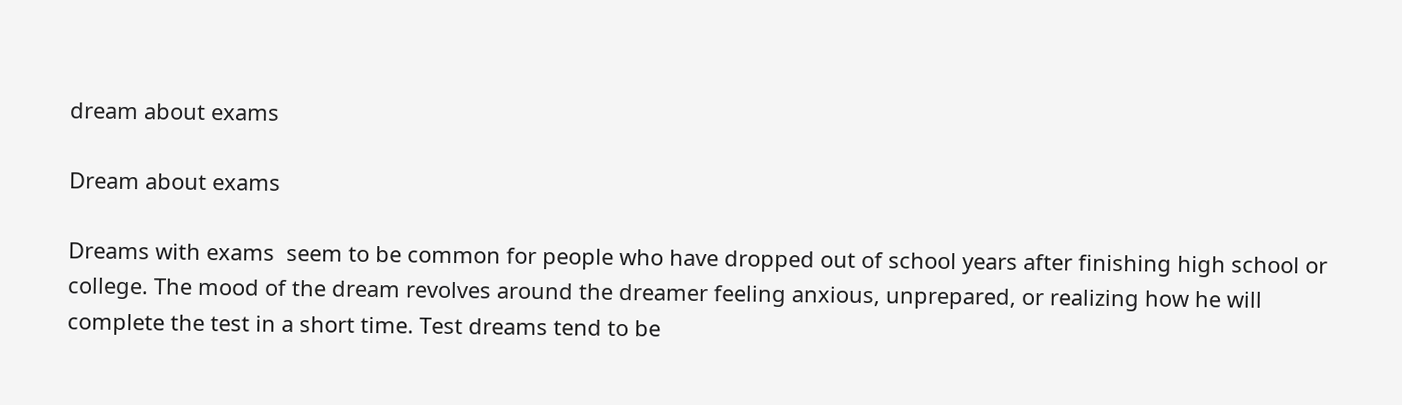dream about exams

Dream about exams

Dreams with exams  seem to be common for people who have dropped out of school years after finishing high school or college. The mood of the dream revolves around the dreamer feeling anxious, unprepared, or realizing how he will complete the test in a short time. Test dreams tend to be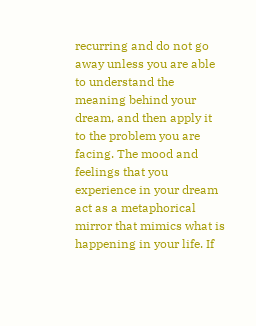recurring and do not go away unless you are able to understand the meaning behind your dream, and then apply it to the problem you are facing. The mood and feelings that you experience in your dream act as a metaphorical mirror that mimics what is happening in your life. If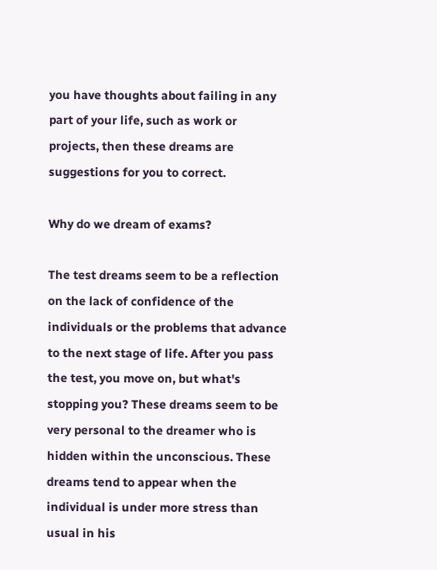you have thoughts about failing in any part of your life, such as work or projects, then these dreams are suggestions for you to correct.

Why do we dream of exams?

The test dreams seem to be a reflection on the lack of confidence of the individuals or the problems that advance to the next stage of life. After you pass the test, you move on, but what's stopping you? These dreams seem to be very personal to the dreamer who is hidden within the unconscious. These dreams tend to appear when the individual is under more stress than usual in his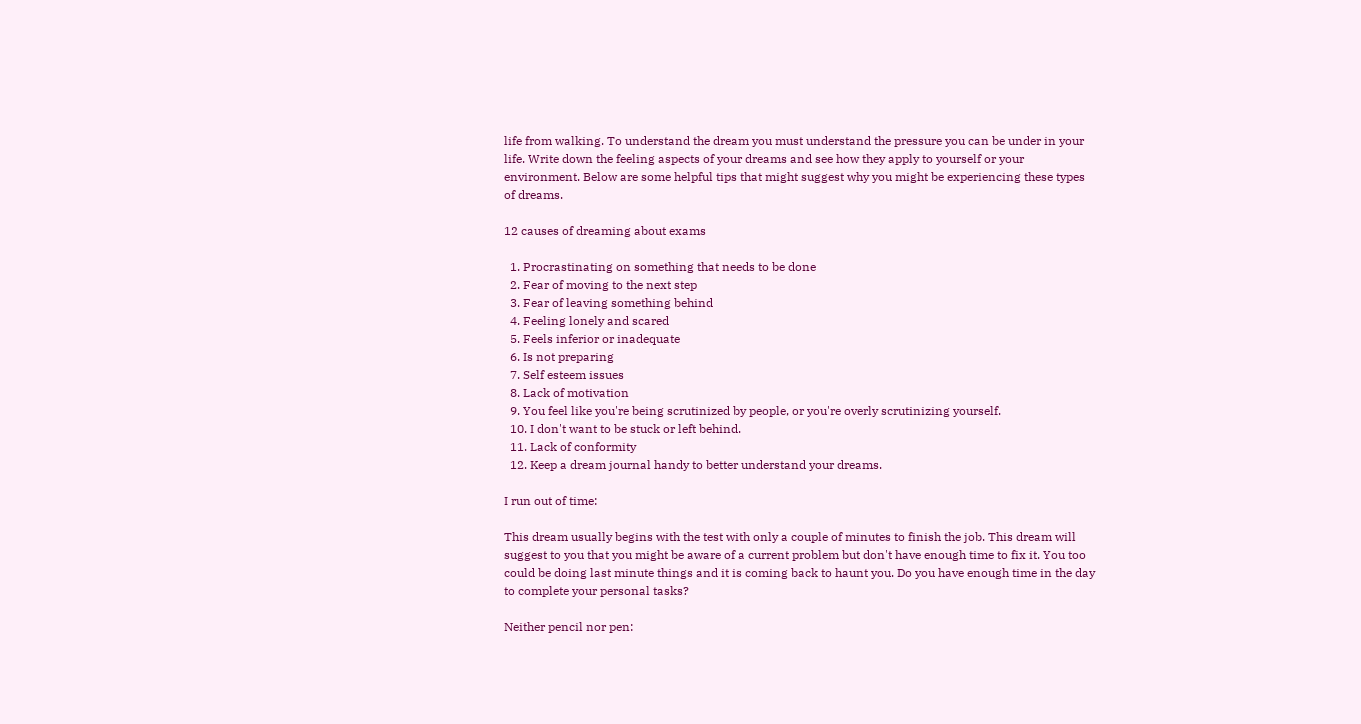life from walking. To understand the dream you must understand the pressure you can be under in your life. Write down the feeling aspects of your dreams and see how they apply to yourself or your environment. Below are some helpful tips that might suggest why you might be experiencing these types of dreams.

12 causes of dreaming about exams

  1. Procrastinating on something that needs to be done
  2. Fear of moving to the next step
  3. Fear of leaving something behind
  4. Feeling lonely and scared
  5. Feels inferior or inadequate
  6. Is not preparing
  7. Self esteem issues
  8. Lack of motivation
  9. You feel like you're being scrutinized by people, or you're overly scrutinizing yourself.
  10. I don't want to be stuck or left behind.
  11. Lack of conformity
  12. Keep a dream journal handy to better understand your dreams.

I run out of time:

This dream usually begins with the test with only a couple of minutes to finish the job. This dream will suggest to you that you might be aware of a current problem but don't have enough time to fix it. You too could be doing last minute things and it is coming back to haunt you. Do you have enough time in the day to complete your personal tasks?

Neither pencil nor pen: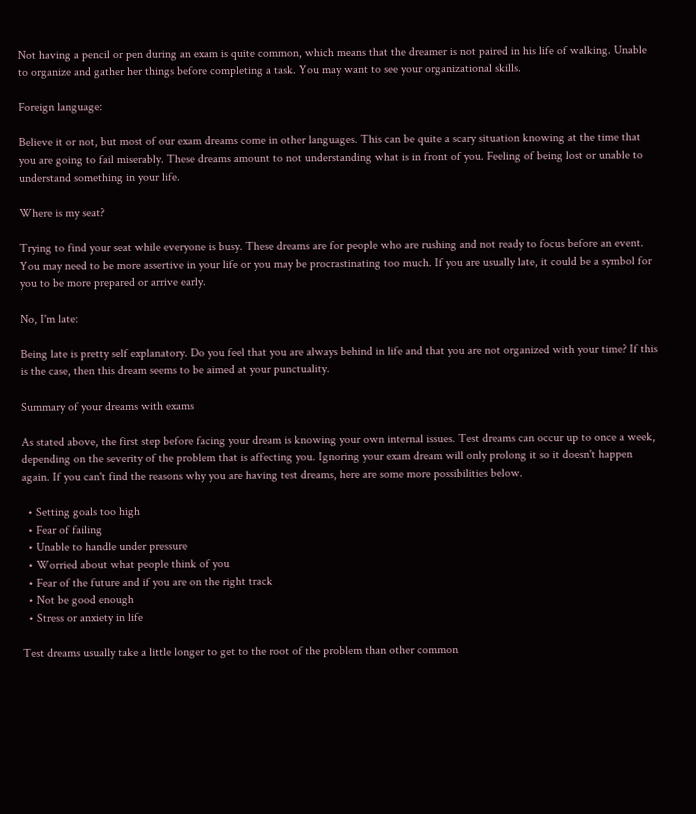Not having a pencil or pen during an exam is quite common, which means that the dreamer is not paired in his life of walking. Unable to organize and gather her things before completing a task. You may want to see your organizational skills.

Foreign language:

Believe it or not, but most of our exam dreams come in other languages. This can be quite a scary situation knowing at the time that you are going to fail miserably. These dreams amount to not understanding what is in front of you. Feeling of being lost or unable to understand something in your life.

Where is my seat?

Trying to find your seat while everyone is busy. These dreams are for people who are rushing and not ready to focus before an event. You may need to be more assertive in your life or you may be procrastinating too much. If you are usually late, it could be a symbol for you to be more prepared or arrive early.

No, I'm late:

Being late is pretty self explanatory. Do you feel that you are always behind in life and that you are not organized with your time? If this is the case, then this dream seems to be aimed at your punctuality.

Summary of your dreams with exams

As stated above, the first step before facing your dream is knowing your own internal issues. Test dreams can occur up to once a week, depending on the severity of the problem that is affecting you. Ignoring your exam dream will only prolong it so it doesn't happen again. If you can't find the reasons why you are having test dreams, here are some more possibilities below.

  • Setting goals too high
  • Fear of failing
  • Unable to handle under pressure
  • Worried about what people think of you
  • Fear of the future and if you are on the right track
  • Not be good enough
  • Stress or anxiety in life

Test dreams usually take a little longer to get to the root of the problem than other common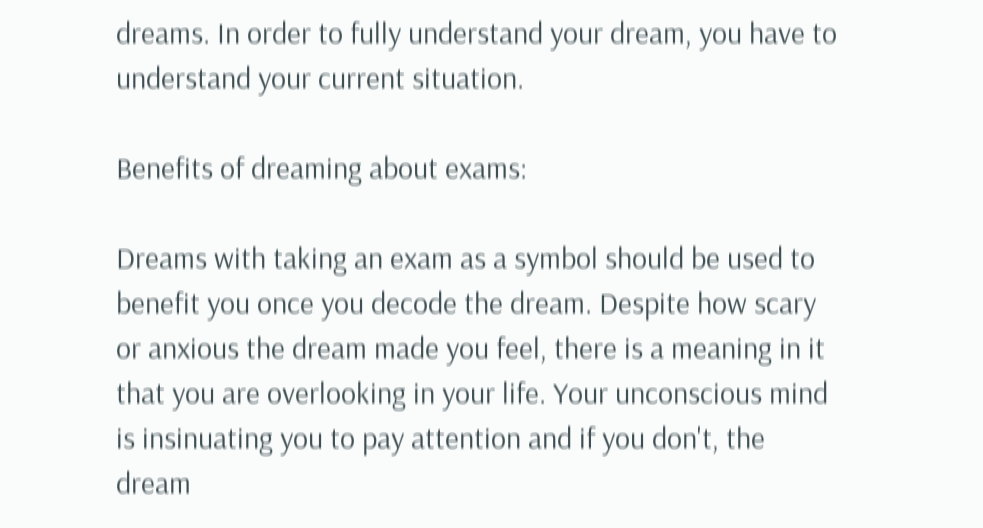dreams. In order to fully understand your dream, you have to understand your current situation.

Benefits of dreaming about exams:

Dreams with taking an exam as a symbol should be used to benefit you once you decode the dream. Despite how scary or anxious the dream made you feel, there is a meaning in it that you are overlooking in your life. Your unconscious mind is insinuating you to pay attention and if you don't, the dream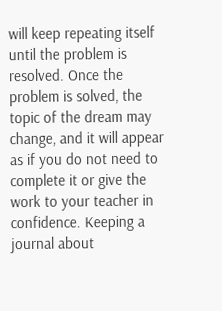will keep repeating itself until the problem is resolved. Once the problem is solved, the topic of the dream may change, and it will appear as if you do not need to complete it or give the work to your teacher in confidence. Keeping a journal about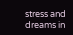stress and dreams in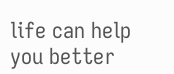life can help you better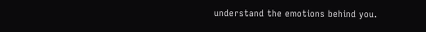understand the emotions behind you.